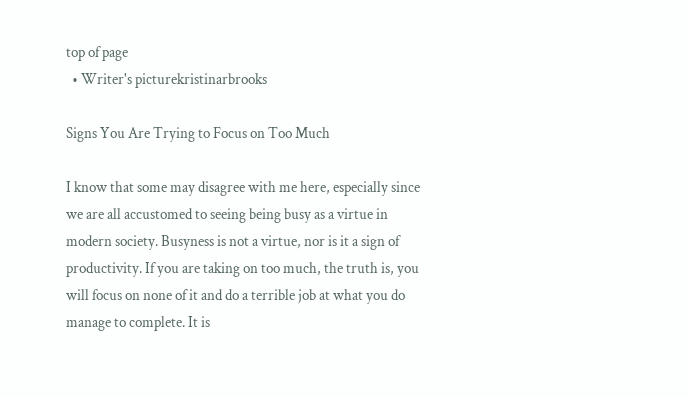top of page
  • Writer's picturekristinarbrooks

Signs You Are Trying to Focus on Too Much

I know that some may disagree with me here, especially since we are all accustomed to seeing being busy as a virtue in modern society. Busyness is not a virtue, nor is it a sign of productivity. If you are taking on too much, the truth is, you will focus on none of it and do a terrible job at what you do manage to complete. It is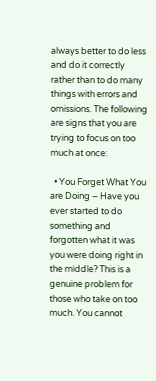always better to do less and do it correctly rather than to do many things with errors and omissions. The following are signs that you are trying to focus on too much at once:

  • You Forget What You are Doing – Have you ever started to do something and forgotten what it was you were doing right in the middle? This is a genuine problem for those who take on too much. You cannot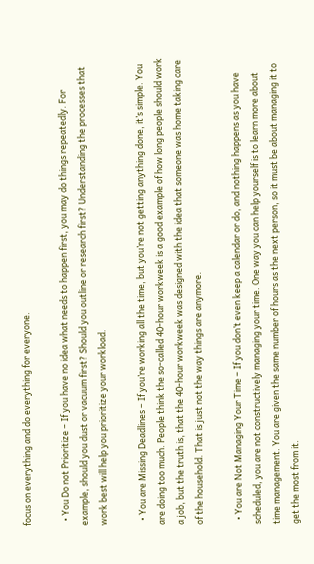focus on everything and do everything for everyone.

  • You Do not Prioritize – If you have no idea what needs to happen first, you may do things repeatedly. For example, should you dust or vacuum first? Should you outline or research first? Understanding the processes that work best will help you prioritize your workload.

  • You are Missing Deadlines – If you’re working all the time, but you’re not getting anything done, it’s simple. You are doing too much. People think the so-called 40-hour workweek is a good example of how long people should work a job, but the truth is, that the 40-hour workweek was designed with the idea that someone was home taking care of the household. That is just not the way things are anymore.

  • You are Not Managing Your Time – If you don’t even keep a calendar or do, and nothing happens as you have scheduled, you are not constructively managing your time. One way you can help yourself is to learn more about time management. You are given the same number of hours as the next person, so it must be about managing it to get the most from it.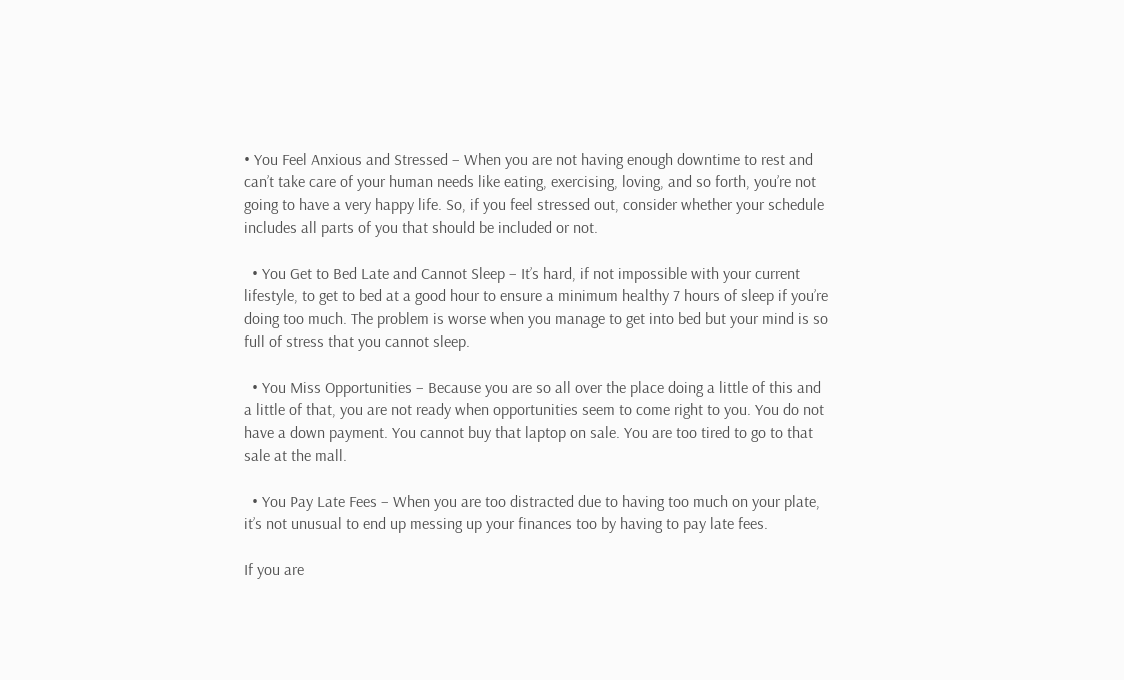• You Feel Anxious and Stressed – When you are not having enough downtime to rest and can’t take care of your human needs like eating, exercising, loving, and so forth, you’re not going to have a very happy life. So, if you feel stressed out, consider whether your schedule includes all parts of you that should be included or not.

  • You Get to Bed Late and Cannot Sleep – It’s hard, if not impossible with your current lifestyle, to get to bed at a good hour to ensure a minimum healthy 7 hours of sleep if you’re doing too much. The problem is worse when you manage to get into bed but your mind is so full of stress that you cannot sleep.

  • You Miss Opportunities – Because you are so all over the place doing a little of this and a little of that, you are not ready when opportunities seem to come right to you. You do not have a down payment. You cannot buy that laptop on sale. You are too tired to go to that sale at the mall.

  • You Pay Late Fees – When you are too distracted due to having too much on your plate, it’s not unusual to end up messing up your finances too by having to pay late fees.

If you are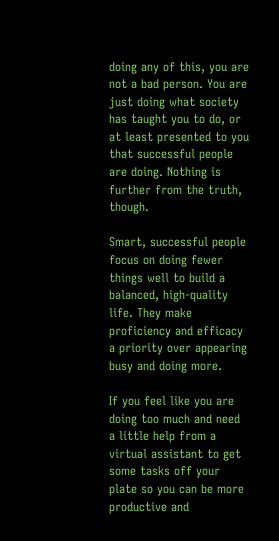doing any of this, you are not a bad person. You are just doing what society has taught you to do, or at least presented to you that successful people are doing. Nothing is further from the truth, though.

Smart, successful people focus on doing fewer things well to build a balanced, high-quality life. They make proficiency and efficacy a priority over appearing busy and doing more.

If you feel like you are doing too much and need a little help from a virtual assistant to get some tasks off your plate so you can be more productive and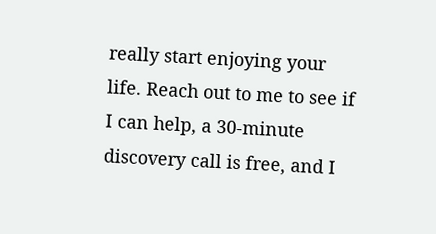really start enjoying your life. Reach out to me to see if I can help, a 30-minute discovery call is free, and I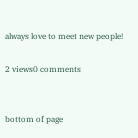always love to meet new people!

2 views0 comments


bottom of page